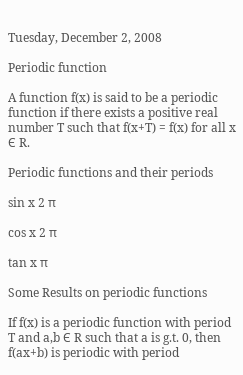Tuesday, December 2, 2008

Periodic function

A function f(x) is said to be a periodic function if there exists a positive real number T such that f(x+T) = f(x) for all x Є R.

Periodic functions and their periods

sin x 2 π

cos x 2 π

tan x π

Some Results on periodic functions

If f(x) is a periodic function with period T and a,b Є R such that a is g.t. 0, then f(ax+b) is periodic with period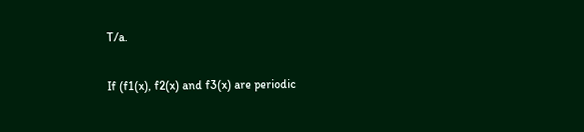T/a.

If (f1(x), f2(x) and f3(x) are periodic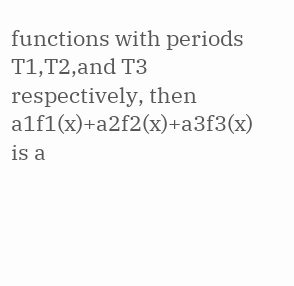functions with periods T1,T2,and T3 respectively, then a1f1(x)+a2f2(x)+a3f3(x) is a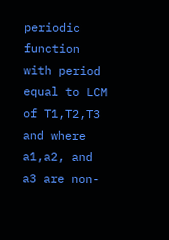periodic function with period equal to LCM of T1,T2,T3 and where a1,a2, and a3 are non-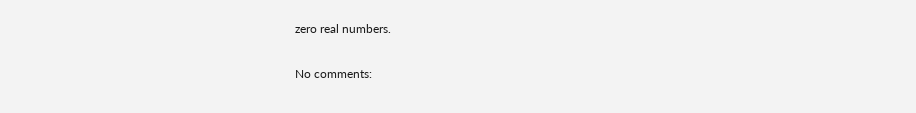zero real numbers.

No comments: